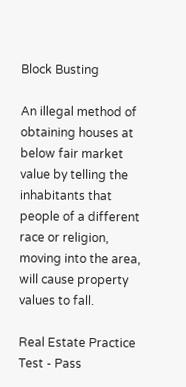Block Busting

An illegal method of obtaining houses at below fair market value by telling the inhabitants that people of a different race or religion, moving into the area, will cause property values to fall.

Real Estate Practice Test - Pass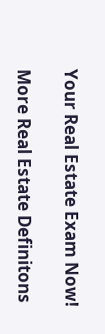Your Real Estate Exam Now!

More Real Estate Definitons